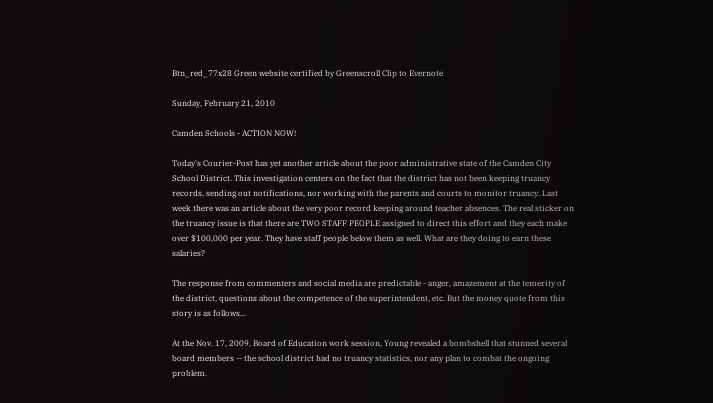Btn_red_77x28 Green website certified by Greenscroll Clip to Evernote

Sunday, February 21, 2010

Camden Schools - ACTION NOW!

Today's Courier-Post has yet another article about the poor administrative state of the Camden City School District. This investigation centers on the fact that the district has not been keeping truancy records, sending out notifications, nor working with the parents and courts to monitor truancy. Last week there was an article about the very poor record keeping around teacher absences. The real sticker on the truancy issue is that there are TWO STAFF PEOPLE assigned to direct this effort and they each make over $100,000 per year. They have staff people below them as well. What are they doing to earn these salaries?

The response from commenters and social media are predictable - anger, amazement at the temerity of the district, questions about the competence of the superintendent, etc. But the money quote from this story is as follows...

At the Nov. 17, 2009, Board of Education work session, Young revealed a bombshell that stunned several board members -- the school district had no truancy statistics, nor any plan to combat the ongoing problem.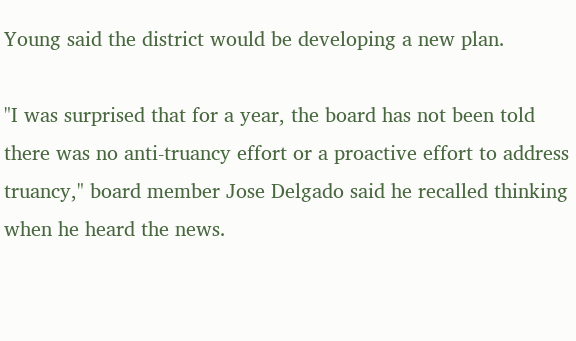Young said the district would be developing a new plan.

"I was surprised that for a year, the board has not been told there was no anti-truancy effort or a proactive effort to address truancy," board member Jose Delgado said he recalled thinking when he heard the news.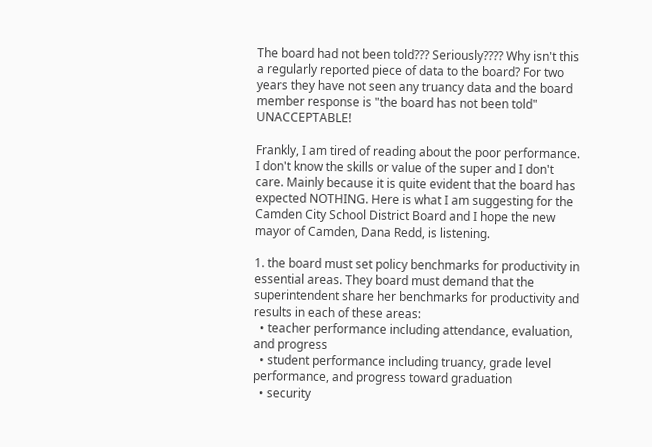The board had not been told??? Seriously???? Why isn't this a regularly reported piece of data to the board? For two years they have not seen any truancy data and the board member response is "the board has not been told" UNACCEPTABLE!

Frankly, I am tired of reading about the poor performance. I don't know the skills or value of the super and I don't care. Mainly because it is quite evident that the board has expected NOTHING. Here is what I am suggesting for the Camden City School District Board and I hope the new mayor of Camden, Dana Redd, is listening.

1. the board must set policy benchmarks for productivity in essential areas. They board must demand that the superintendent share her benchmarks for productivity and results in each of these areas:
  • teacher performance including attendance, evaluation, and progress
  • student performance including truancy, grade level performance, and progress toward graduation
  • security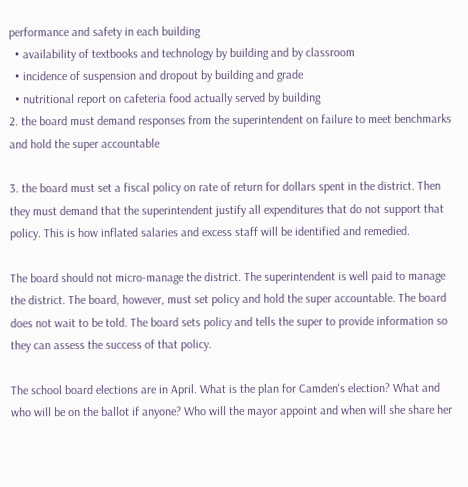performance and safety in each building
  • availability of textbooks and technology by building and by classroom
  • incidence of suspension and dropout by building and grade
  • nutritional report on cafeteria food actually served by building
2. the board must demand responses from the superintendent on failure to meet benchmarks and hold the super accountable

3. the board must set a fiscal policy on rate of return for dollars spent in the district. Then they must demand that the superintendent justify all expenditures that do not support that policy. This is how inflated salaries and excess staff will be identified and remedied.

The board should not micro-manage the district. The superintendent is well paid to manage the district. The board, however, must set policy and hold the super accountable. The board does not wait to be told. The board sets policy and tells the super to provide information so they can assess the success of that policy.

The school board elections are in April. What is the plan for Camden's election? What and who will be on the ballot if anyone? Who will the mayor appoint and when will she share her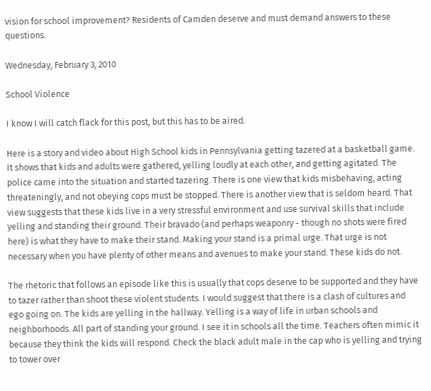vision for school improvement? Residents of Camden deserve and must demand answers to these questions.

Wednesday, February 3, 2010

School Violence

I know I will catch flack for this post, but this has to be aired.

Here is a story and video about High School kids in Pennsylvania getting tazered at a basketball game. It shows that kids and adults were gathered, yelling loudly at each other, and getting agitated. The police came into the situation and started tazering. There is one view that kids misbehaving, acting threateningly, and not obeying cops must be stopped. There is another view that is seldom heard. That view suggests that these kids live in a very stressful environment and use survival skills that include yelling and standing their ground. Their bravado (and perhaps weaponry - though no shots were fired here) is what they have to make their stand. Making your stand is a primal urge. That urge is not necessary when you have plenty of other means and avenues to make your stand. These kids do not.

The rhetoric that follows an episode like this is usually that cops deserve to be supported and they have to tazer rather than shoot these violent students. I would suggest that there is a clash of cultures and ego going on. The kids are yelling in the hallway. Yelling is a way of life in urban schools and neighborhoods. All part of standing your ground. I see it in schools all the time. Teachers often mimic it because they think the kids will respond. Check the black adult male in the cap who is yelling and trying to tower over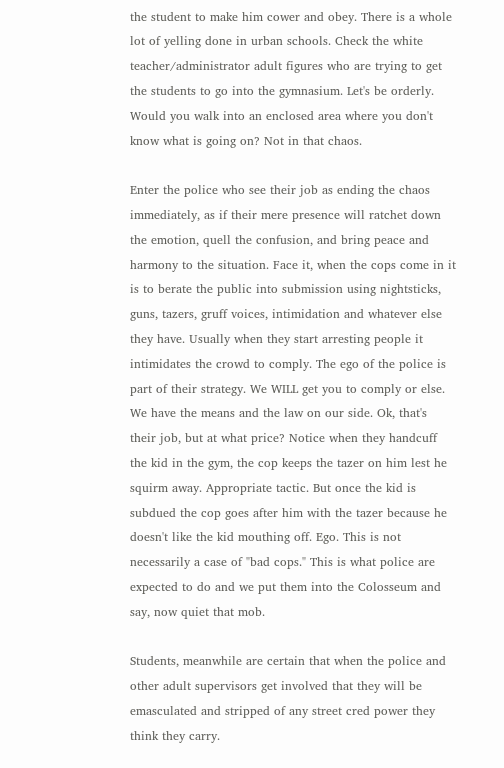the student to make him cower and obey. There is a whole lot of yelling done in urban schools. Check the white teacher/administrator adult figures who are trying to get the students to go into the gymnasium. Let's be orderly. Would you walk into an enclosed area where you don't know what is going on? Not in that chaos.

Enter the police who see their job as ending the chaos immediately, as if their mere presence will ratchet down the emotion, quell the confusion, and bring peace and harmony to the situation. Face it, when the cops come in it is to berate the public into submission using nightsticks, guns, tazers, gruff voices, intimidation and whatever else they have. Usually when they start arresting people it intimidates the crowd to comply. The ego of the police is part of their strategy. We WILL get you to comply or else. We have the means and the law on our side. Ok, that's their job, but at what price? Notice when they handcuff the kid in the gym, the cop keeps the tazer on him lest he squirm away. Appropriate tactic. But once the kid is subdued the cop goes after him with the tazer because he doesn't like the kid mouthing off. Ego. This is not necessarily a case of "bad cops." This is what police are expected to do and we put them into the Colosseum and say, now quiet that mob.

Students, meanwhile are certain that when the police and other adult supervisors get involved that they will be emasculated and stripped of any street cred power they think they carry.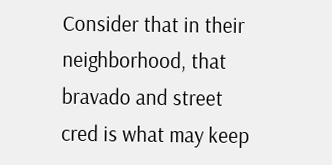Consider that in their neighborhood, that bravado and street cred is what may keep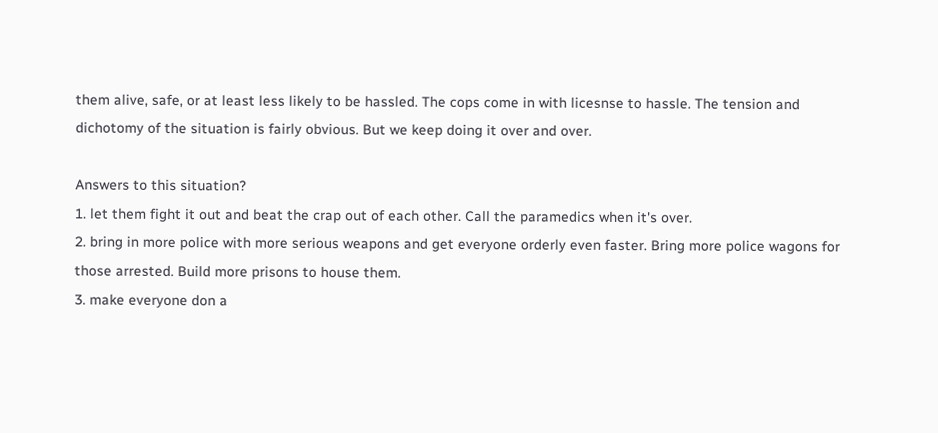them alive, safe, or at least less likely to be hassled. The cops come in with licesnse to hassle. The tension and dichotomy of the situation is fairly obvious. But we keep doing it over and over.

Answers to this situation?
1. let them fight it out and beat the crap out of each other. Call the paramedics when it's over.
2. bring in more police with more serious weapons and get everyone orderly even faster. Bring more police wagons for those arrested. Build more prisons to house them.
3. make everyone don a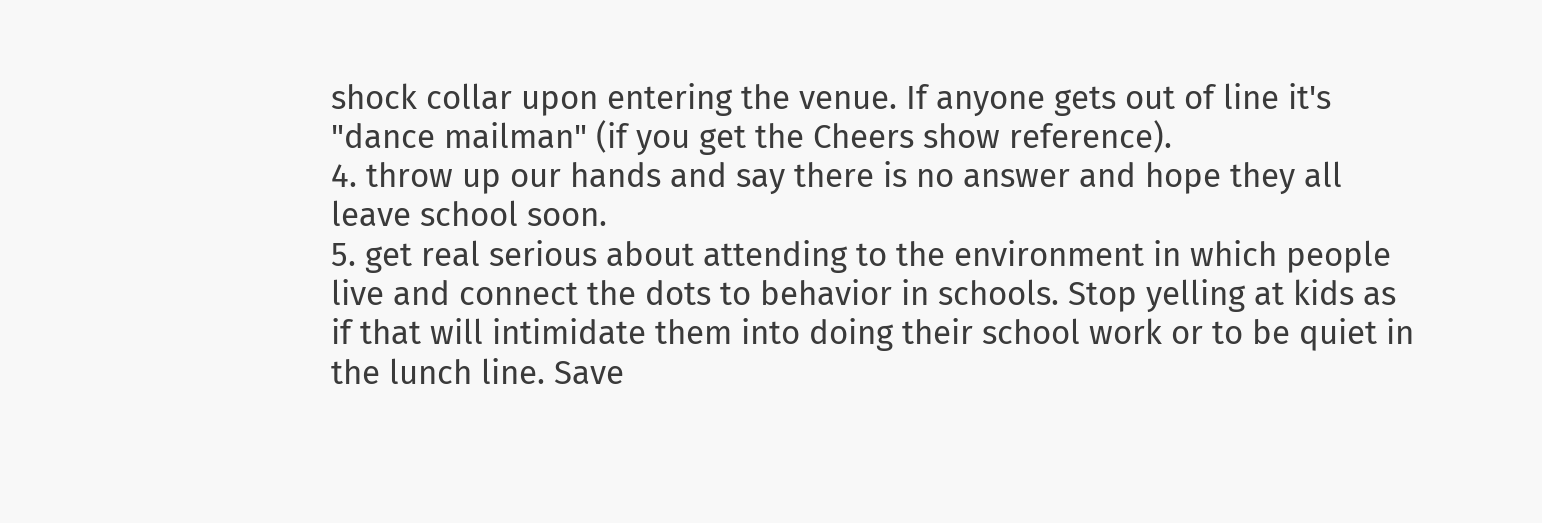shock collar upon entering the venue. If anyone gets out of line it's "dance mailman" (if you get the Cheers show reference).
4. throw up our hands and say there is no answer and hope they all leave school soon.
5. get real serious about attending to the environment in which people live and connect the dots to behavior in schools. Stop yelling at kids as if that will intimidate them into doing their school work or to be quiet in the lunch line. Save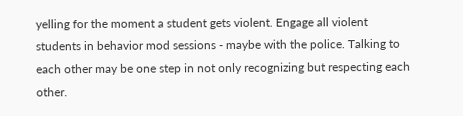yelling for the moment a student gets violent. Engage all violent students in behavior mod sessions - maybe with the police. Talking to each other may be one step in not only recognizing but respecting each other.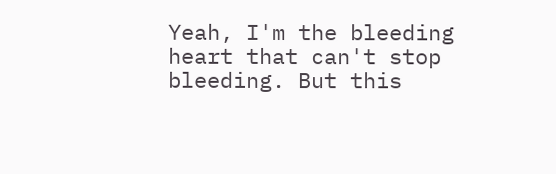Yeah, I'm the bleeding heart that can't stop bleeding. But this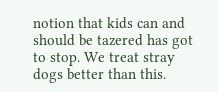notion that kids can and should be tazered has got to stop. We treat stray dogs better than this.